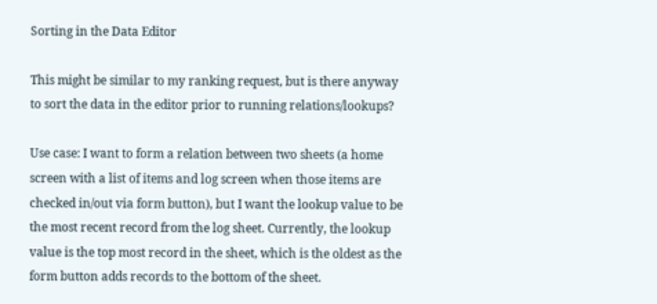Sorting in the Data Editor

This might be similar to my ranking request, but is there anyway to sort the data in the editor prior to running relations/lookups?

Use case: I want to form a relation between two sheets (a home screen with a list of items and log screen when those items are checked in/out via form button), but I want the lookup value to be the most recent record from the log sheet. Currently, the lookup value is the top most record in the sheet, which is the oldest as the form button adds records to the bottom of the sheet.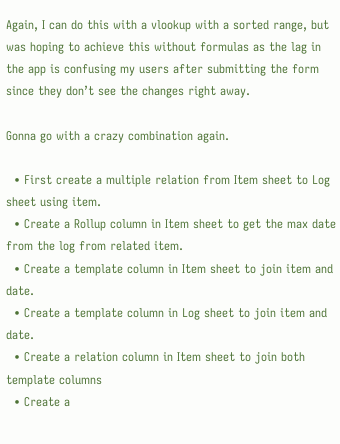Again, I can do this with a vlookup with a sorted range, but was hoping to achieve this without formulas as the lag in the app is confusing my users after submitting the form since they don’t see the changes right away.

Gonna go with a crazy combination again.

  • First create a multiple relation from Item sheet to Log sheet using item.
  • Create a Rollup column in Item sheet to get the max date from the log from related item.
  • Create a template column in Item sheet to join item and date.
  • Create a template column in Log sheet to join item and date.
  • Create a relation column in Item sheet to join both template columns
  • Create a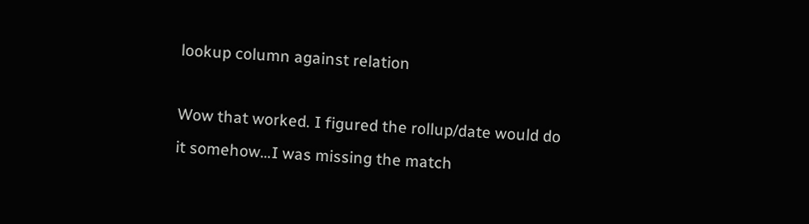lookup column against relation

Wow that worked. I figured the rollup/date would do it somehow…I was missing the match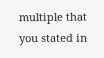multiple that you stated in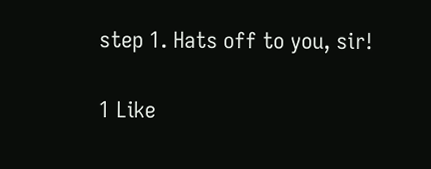step 1. Hats off to you, sir!

1 Like